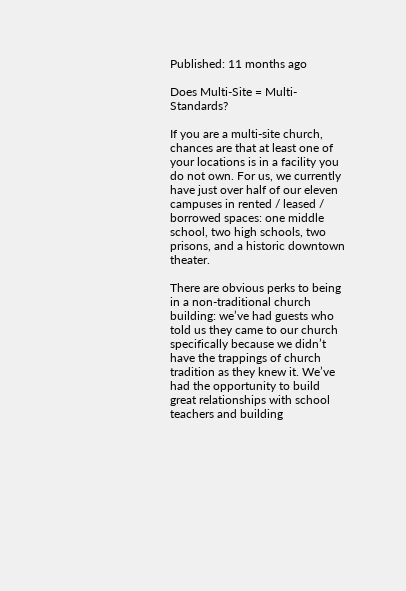Published: 11 months ago

Does Multi-Site = Multi-Standards?

If you are a multi-site church, chances are that at least one of your locations is in a facility you do not own. For us, we currently have just over half of our eleven campuses in rented / leased / borrowed spaces: one middle school, two high schools, two prisons, and a historic downtown theater.

There are obvious perks to being in a non-traditional church building: we’ve had guests who told us they came to our church specifically because we didn’t have the trappings of church tradition as they knew it. We’ve had the opportunity to build great relationships with school teachers and building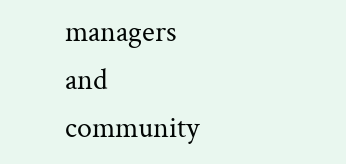managers and community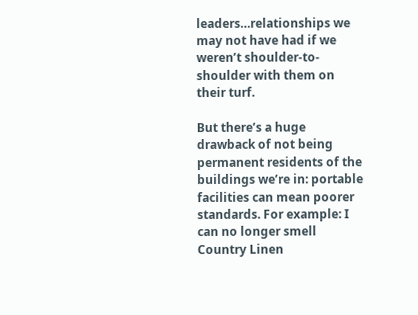leaders…relationships we may not have had if we weren’t shoulder-to-shoulder with them on their turf.

But there’s a huge drawback of not being permanent residents of the buildings we’re in: portable facilities can mean poorer standards. For example: I can no longer smell Country Linen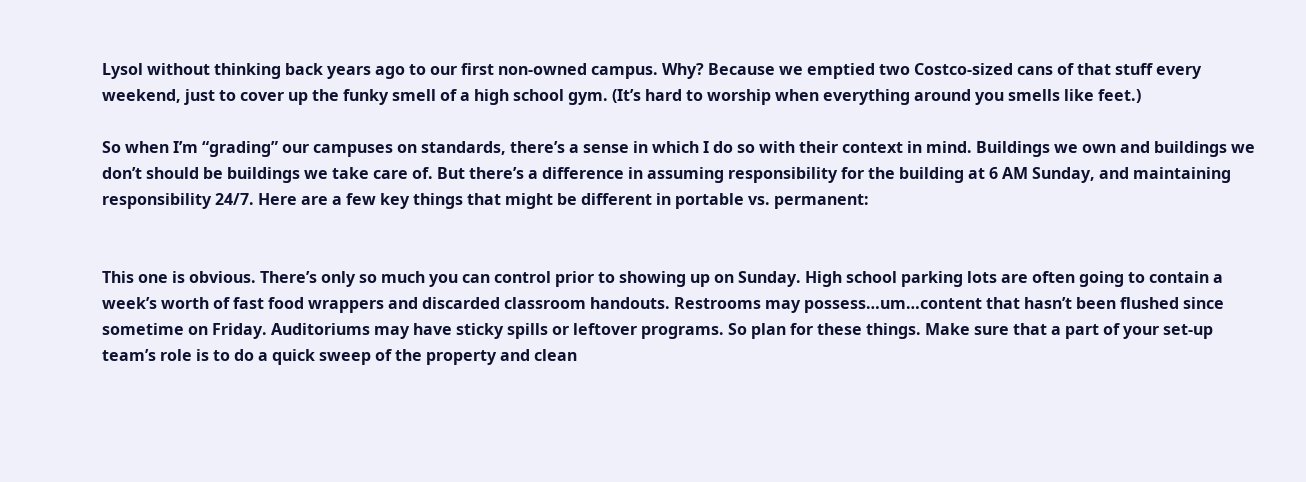Lysol without thinking back years ago to our first non-owned campus. Why? Because we emptied two Costco-sized cans of that stuff every weekend, just to cover up the funky smell of a high school gym. (It’s hard to worship when everything around you smells like feet.)

So when I’m “grading” our campuses on standards, there’s a sense in which I do so with their context in mind. Buildings we own and buildings we don’t should be buildings we take care of. But there’s a difference in assuming responsibility for the building at 6 AM Sunday, and maintaining responsibility 24/7. Here are a few key things that might be different in portable vs. permanent:


This one is obvious. There’s only so much you can control prior to showing up on Sunday. High school parking lots are often going to contain a week’s worth of fast food wrappers and discarded classroom handouts. Restrooms may possess…um…content that hasn’t been flushed since sometime on Friday. Auditoriums may have sticky spills or leftover programs. So plan for these things. Make sure that a part of your set-up team’s role is to do a quick sweep of the property and clean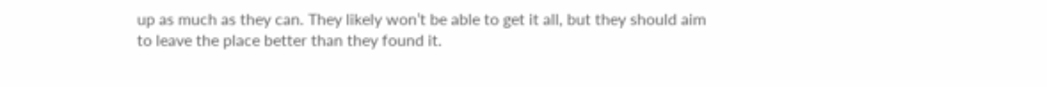up as much as they can. They likely won’t be able to get it all, but they should aim to leave the place better than they found it.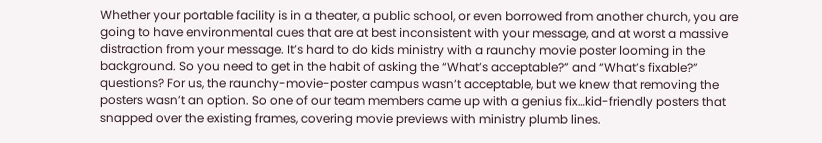Whether your portable facility is in a theater, a public school, or even borrowed from another church, you are going to have environmental cues that are at best inconsistent with your message, and at worst a massive distraction from your message. It’s hard to do kids ministry with a raunchy movie poster looming in the background. So you need to get in the habit of asking the “What’s acceptable?” and “What’s fixable?” questions? For us, the raunchy-movie-poster campus wasn’t acceptable, but we knew that removing the posters wasn’t an option. So one of our team members came up with a genius fix…kid-friendly posters that snapped over the existing frames, covering movie previews with ministry plumb lines.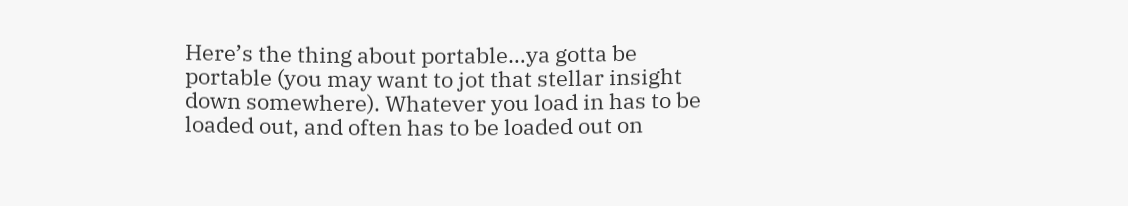Here’s the thing about portable…ya gotta be portable (you may want to jot that stellar insight down somewhere). Whatever you load in has to be loaded out, and often has to be loaded out on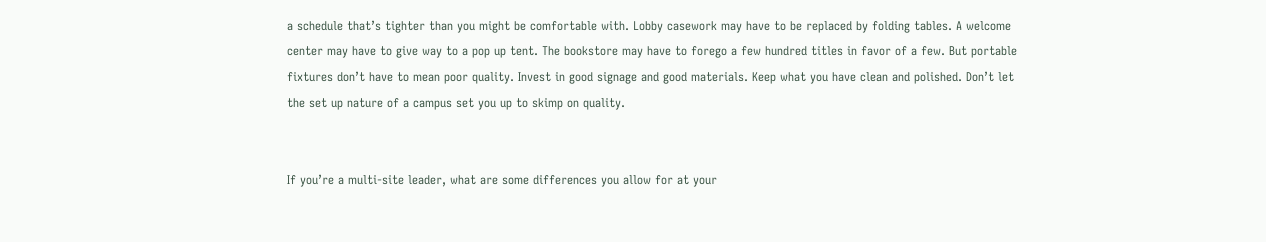a schedule that’s tighter than you might be comfortable with. Lobby casework may have to be replaced by folding tables. A welcome center may have to give way to a pop up tent. The bookstore may have to forego a few hundred titles in favor of a few. But portable fixtures don’t have to mean poor quality. Invest in good signage and good materials. Keep what you have clean and polished. Don’t let the set up nature of a campus set you up to skimp on quality.


If you’re a multi-site leader, what are some differences you allow for at your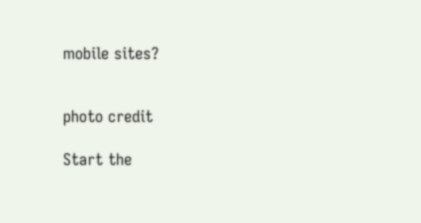mobile sites?


photo credit

Start the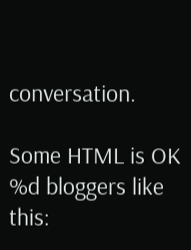conversation.

Some HTML is OK
%d bloggers like this: